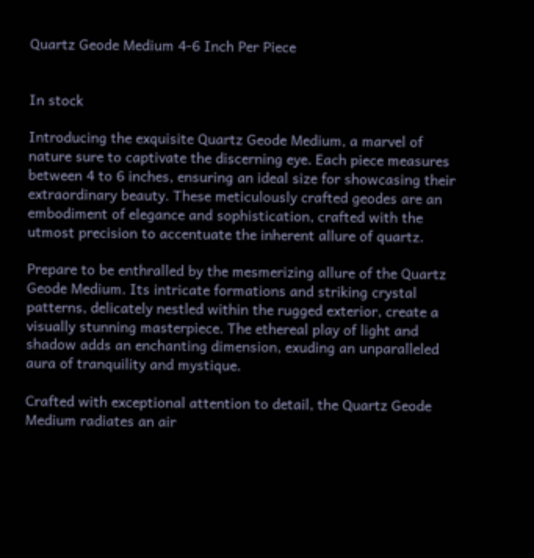Quartz Geode Medium 4-6 Inch Per Piece


In stock

Introducing the exquisite Quartz Geode Medium, a marvel of nature sure to captivate the discerning eye. Each piece measures between 4 to 6 inches, ensuring an ideal size for showcasing their extraordinary beauty. These meticulously crafted geodes are an embodiment of elegance and sophistication, crafted with the utmost precision to accentuate the inherent allure of quartz.

Prepare to be enthralled by the mesmerizing allure of the Quartz Geode Medium. Its intricate formations and striking crystal patterns, delicately nestled within the rugged exterior, create a visually stunning masterpiece. The ethereal play of light and shadow adds an enchanting dimension, exuding an unparalleled aura of tranquility and mystique.

Crafted with exceptional attention to detail, the Quartz Geode Medium radiates an air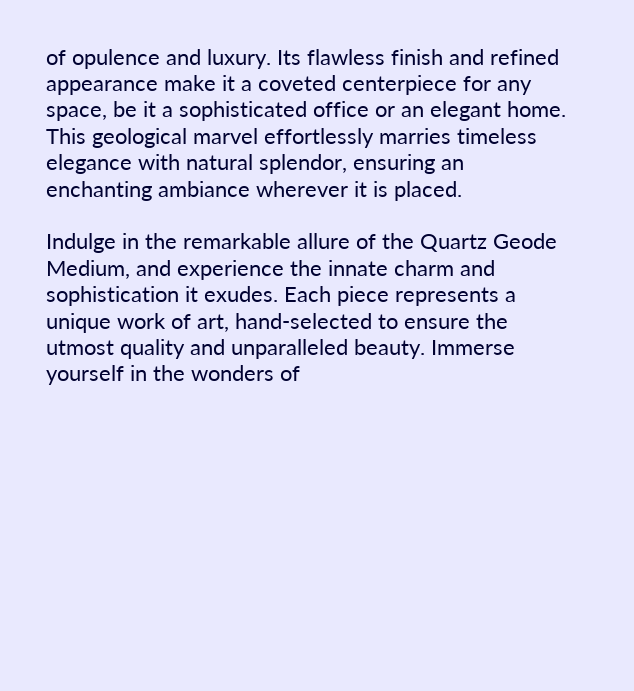of opulence and luxury. Its flawless finish and refined appearance make it a coveted centerpiece for any space, be it a sophisticated office or an elegant home. This geological marvel effortlessly marries timeless elegance with natural splendor, ensuring an enchanting ambiance wherever it is placed.

Indulge in the remarkable allure of the Quartz Geode Medium, and experience the innate charm and sophistication it exudes. Each piece represents a unique work of art, hand-selected to ensure the utmost quality and unparalleled beauty. Immerse yourself in the wonders of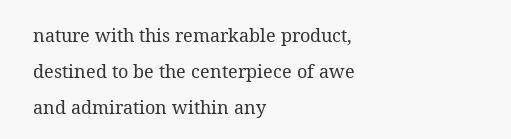nature with this remarkable product, destined to be the centerpiece of awe and admiration within any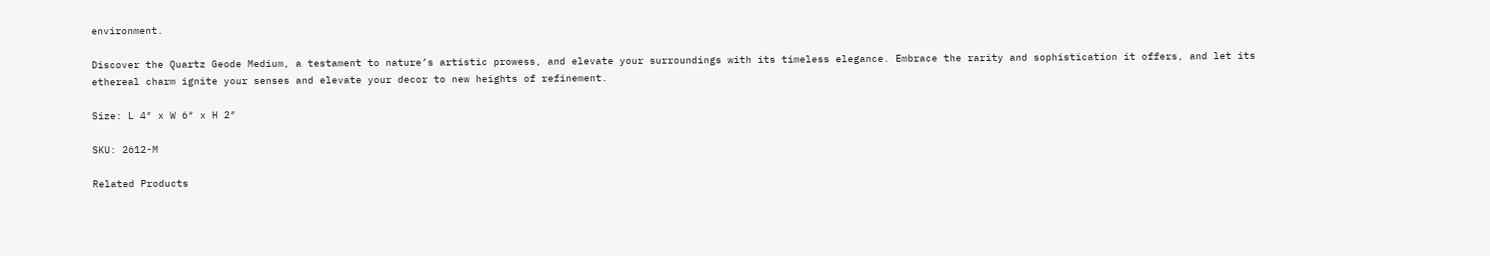environment.

Discover the Quartz Geode Medium, a testament to nature’s artistic prowess, and elevate your surroundings with its timeless elegance. Embrace the rarity and sophistication it offers, and let its ethereal charm ignite your senses and elevate your decor to new heights of refinement.

Size: L 4″ x W 6″ x H 2″

SKU: 2612-M

Related Products